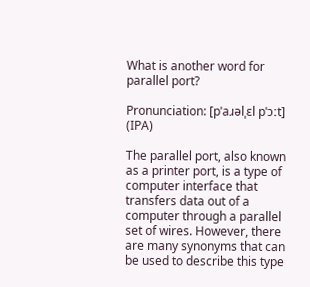What is another word for parallel port?

Pronunciation: [pˈaɹəlˌɛl pˈɔːt] (IPA)

The parallel port, also known as a printer port, is a type of computer interface that transfers data out of a computer through a parallel set of wires. However, there are many synonyms that can be used to describe this type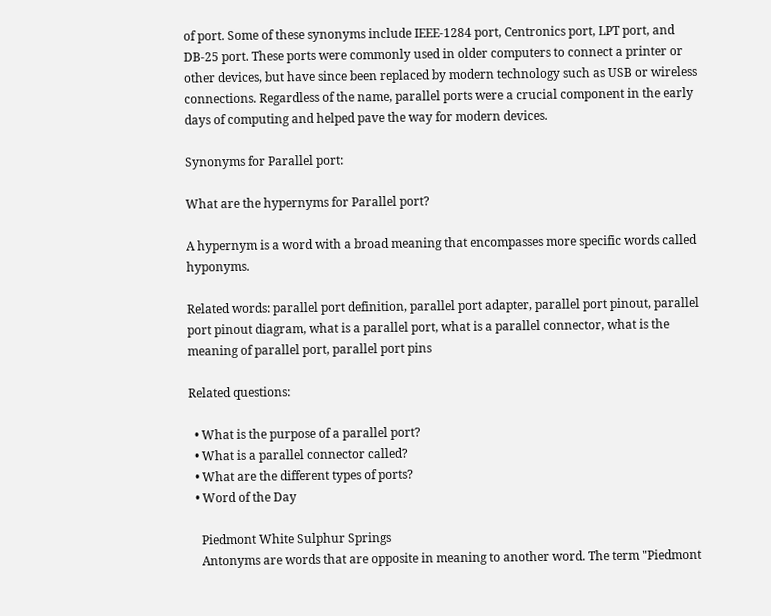of port. Some of these synonyms include IEEE-1284 port, Centronics port, LPT port, and DB-25 port. These ports were commonly used in older computers to connect a printer or other devices, but have since been replaced by modern technology such as USB or wireless connections. Regardless of the name, parallel ports were a crucial component in the early days of computing and helped pave the way for modern devices.

Synonyms for Parallel port:

What are the hypernyms for Parallel port?

A hypernym is a word with a broad meaning that encompasses more specific words called hyponyms.

Related words: parallel port definition, parallel port adapter, parallel port pinout, parallel port pinout diagram, what is a parallel port, what is a parallel connector, what is the meaning of parallel port, parallel port pins

Related questions:

  • What is the purpose of a parallel port?
  • What is a parallel connector called?
  • What are the different types of ports?
  • Word of the Day

    Piedmont White Sulphur Springs
    Antonyms are words that are opposite in meaning to another word. The term "Piedmont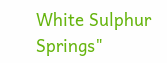White Sulphur Springs"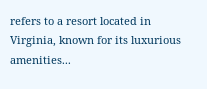refers to a resort located in Virginia, known for its luxurious amenities...